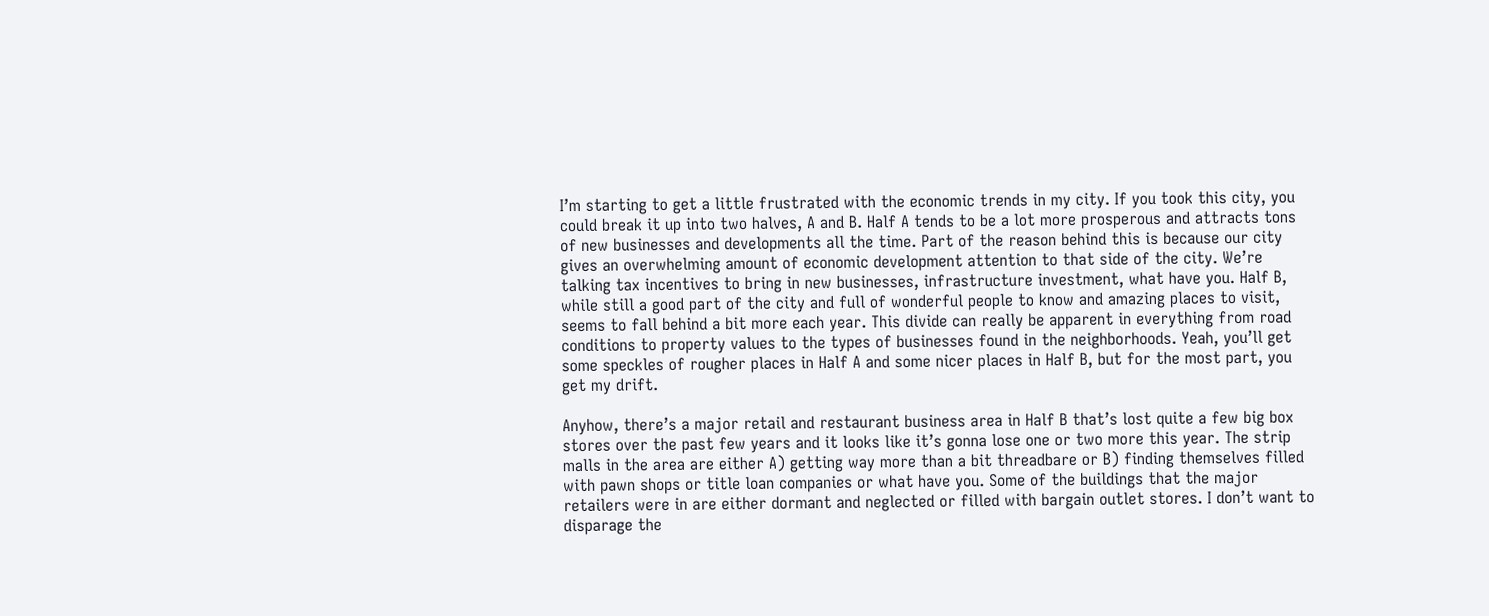I’m starting to get a little frustrated with the economic trends in my city. If you took this city, you could break it up into two halves, A and B. Half A tends to be a lot more prosperous and attracts tons of new businesses and developments all the time. Part of the reason behind this is because our city gives an overwhelming amount of economic development attention to that side of the city. We’re talking tax incentives to bring in new businesses, infrastructure investment, what have you. Half B, while still a good part of the city and full of wonderful people to know and amazing places to visit, seems to fall behind a bit more each year. This divide can really be apparent in everything from road conditions to property values to the types of businesses found in the neighborhoods. Yeah, you’ll get some speckles of rougher places in Half A and some nicer places in Half B, but for the most part, you get my drift.

Anyhow, there’s a major retail and restaurant business area in Half B that’s lost quite a few big box stores over the past few years and it looks like it’s gonna lose one or two more this year. The strip malls in the area are either A) getting way more than a bit threadbare or B) finding themselves filled with pawn shops or title loan companies or what have you. Some of the buildings that the major retailers were in are either dormant and neglected or filled with bargain outlet stores. I don’t want to disparage the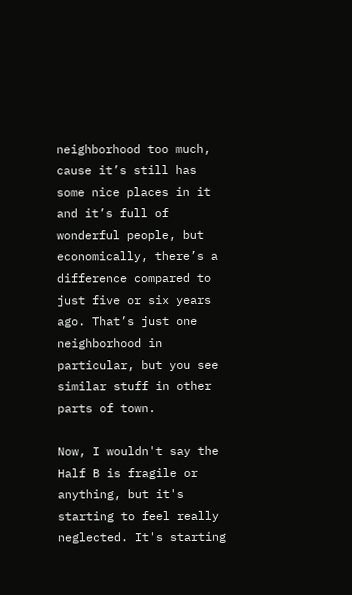neighborhood too much, cause it’s still has some nice places in it and it’s full of wonderful people, but economically, there’s a difference compared to just five or six years ago. That’s just one neighborhood in particular, but you see similar stuff in other parts of town.

Now, I wouldn't say the Half B is fragile or anything, but it's starting to feel really neglected. It's starting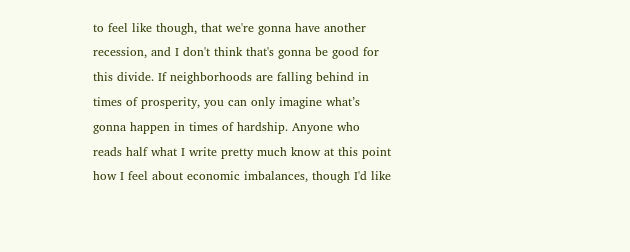to feel like though, that we're gonna have another recession, and I don't think that's gonna be good for this divide. If neighborhoods are falling behind in times of prosperity, you can only imagine what’s gonna happen in times of hardship. Anyone who reads half what I write pretty much know at this point how I feel about economic imbalances, though I'd like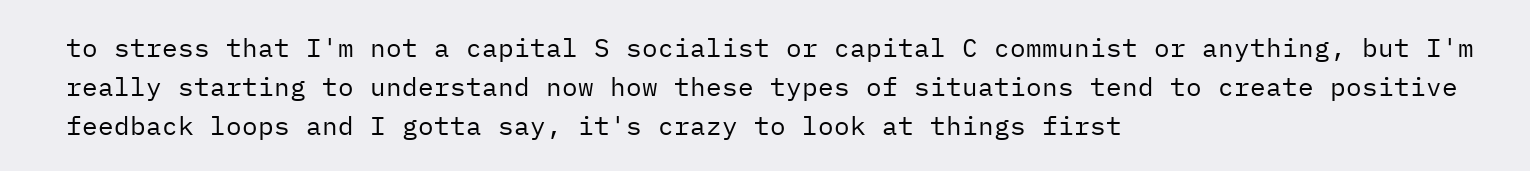to stress that I'm not a capital S socialist or capital C communist or anything, but I'm really starting to understand now how these types of situations tend to create positive feedback loops and I gotta say, it's crazy to look at things first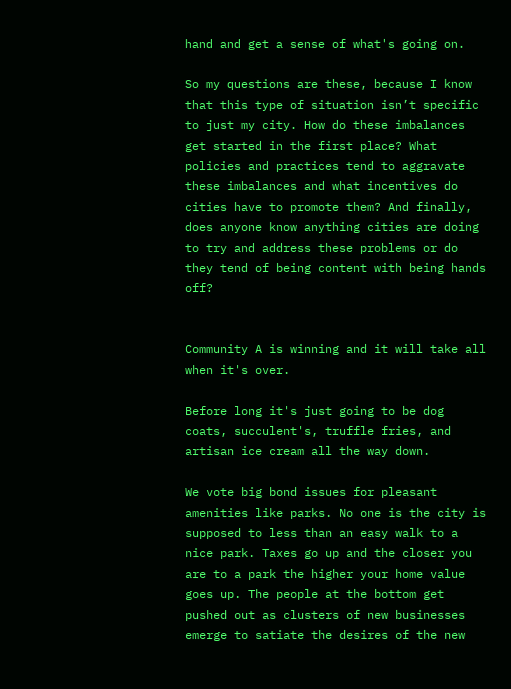hand and get a sense of what's going on.

So my questions are these, because I know that this type of situation isn’t specific to just my city. How do these imbalances get started in the first place? What policies and practices tend to aggravate these imbalances and what incentives do cities have to promote them? And finally, does anyone know anything cities are doing to try and address these problems or do they tend of being content with being hands off?


Community A is winning and it will take all when it's over.

Before long it's just going to be dog coats, succulent's, truffle fries, and artisan ice cream all the way down.

We vote big bond issues for pleasant amenities like parks. No one is the city is supposed to less than an easy walk to a nice park. Taxes go up and the closer you are to a park the higher your home value goes up. The people at the bottom get pushed out as clusters of new businesses emerge to satiate the desires of the new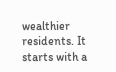wealthier residents. It starts with a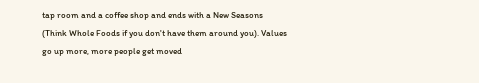tap room and a coffee shop and ends with a New Seasons (Think Whole Foods if you don't have them around you). Values go up more, more people get moved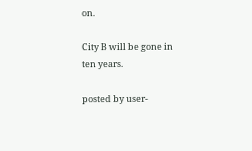on.

City B will be gone in ten years.

posted by user-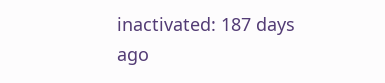inactivated: 187 days ago